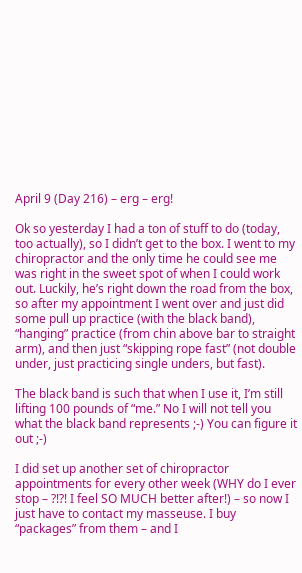April 9 (Day 216) – erg – erg!

Ok so yesterday I had a ton of stuff to do (today, too actually), so I didn’t get to the box. I went to my chiropractor and the only time he could see me was right in the sweet spot of when I could work out. Luckily, he’s right down the road from the box, so after my appointment I went over and just did some pull up practice (with the black band), “hanging” practice (from chin above bar to straight arm), and then just “skipping rope fast” (not double under, just practicing single unders, but fast).

The black band is such that when I use it, I’m still lifting 100 pounds of “me.” No I will not tell you what the black band represents ;-) You can figure it out ;-)

I did set up another set of chiropractor appointments for every other week (WHY do I ever stop – ?!?! I feel SO MUCH better after!) – so now I just have to contact my masseuse. I buy “packages” from them – and I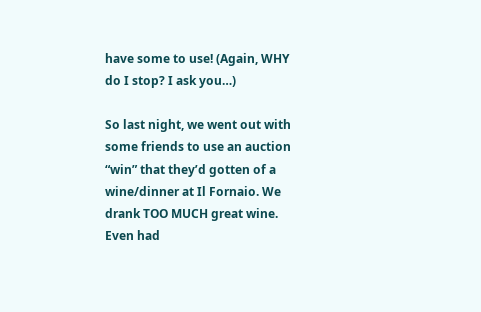have some to use! (Again, WHY do I stop? I ask you…)

So last night, we went out with some friends to use an auction “win” that they’d gotten of a wine/dinner at Il Fornaio. We drank TOO MUCH great wine. Even had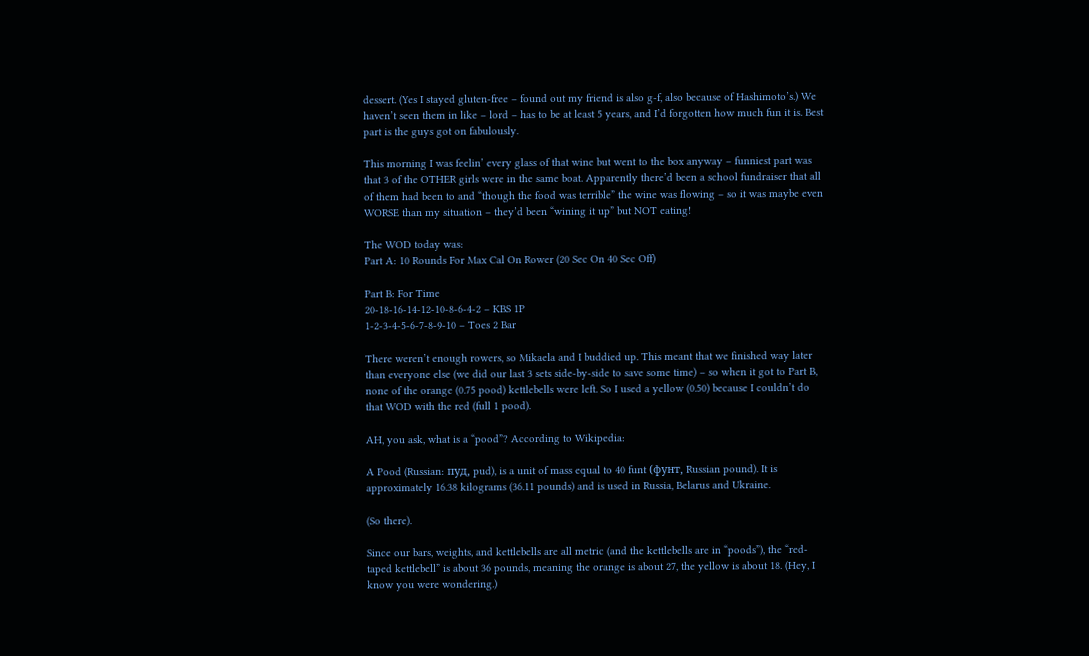dessert. (Yes I stayed gluten-free – found out my friend is also g-f, also because of Hashimoto’s.) We haven’t seen them in like – lord – has to be at least 5 years, and I’d forgotten how much fun it is. Best part is the guys got on fabulously.

This morning I was feelin’ every glass of that wine but went to the box anyway – funniest part was that 3 of the OTHER girls were in the same boat. Apparently there’d been a school fundraiser that all of them had been to and “though the food was terrible” the wine was flowing – so it was maybe even WORSE than my situation – they’d been “wining it up” but NOT eating!

The WOD today was:
Part A: 10 Rounds For Max Cal On Rower (20 Sec On 40 Sec Off)

Part B: For Time
20-18-16-14-12-10-8-6-4-2 – KBS 1P
1-2-3-4-5-6-7-8-9-10 – Toes 2 Bar

There weren’t enough rowers, so Mikaela and I buddied up. This meant that we finished way later than everyone else (we did our last 3 sets side-by-side to save some time) – so when it got to Part B, none of the orange (0.75 pood) kettlebells were left. So I used a yellow (0.50) because I couldn’t do that WOD with the red (full 1 pood).

AH, you ask, what is a “pood”? According to Wikipedia:

A Pood (Russian: пуд, pud), is a unit of mass equal to 40 funt (фунт, Russian pound). It is approximately 16.38 kilograms (36.11 pounds) and is used in Russia, Belarus and Ukraine.

(So there).

Since our bars, weights, and kettlebells are all metric (and the kettlebells are in “poods”), the “red-taped kettlebell” is about 36 pounds, meaning the orange is about 27, the yellow is about 18. (Hey, I know you were wondering.)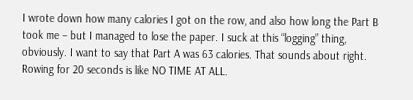I wrote down how many calories I got on the row, and also how long the Part B took me – but I managed to lose the paper. I suck at this “logging” thing, obviously. I want to say that Part A was 63 calories. That sounds about right. Rowing for 20 seconds is like NO TIME AT ALL.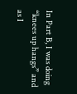In Part B, I was doing “knees up hangs” and as I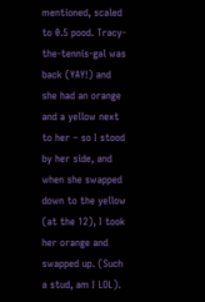mentioned, scaled to 0.5 pood. Tracy-the-tennis-gal was back (YAY!) and she had an orange and a yellow next to her – so I stood by her side, and when she swapped down to the yellow (at the 12), I took her orange and swapped up. (Such a stud, am I LOL).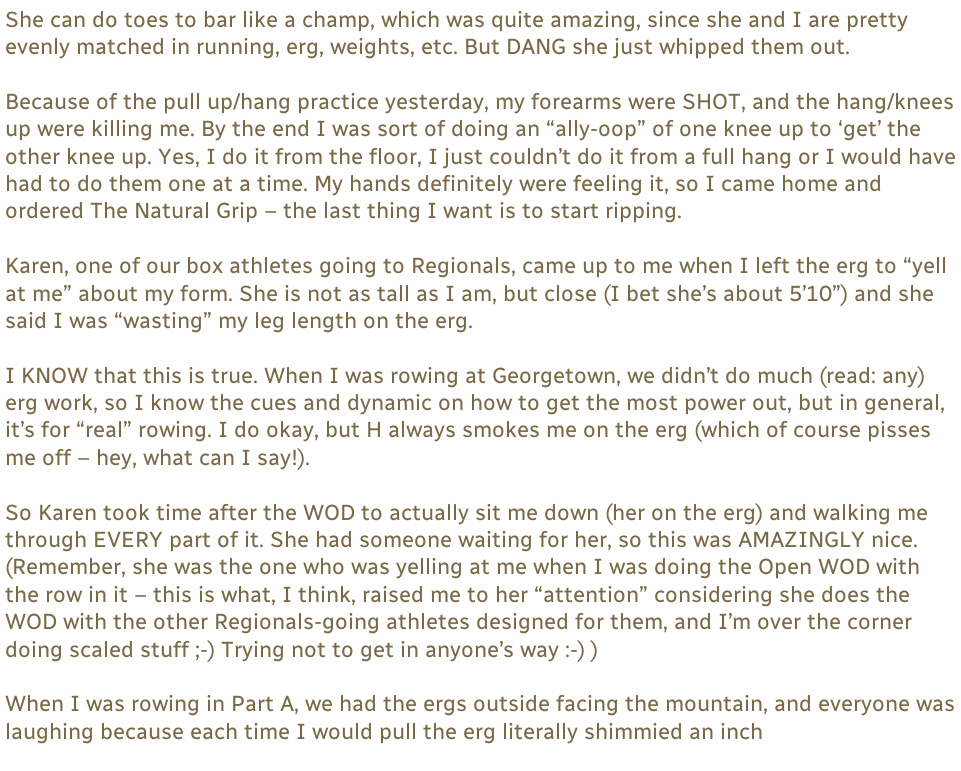She can do toes to bar like a champ, which was quite amazing, since she and I are pretty evenly matched in running, erg, weights, etc. But DANG she just whipped them out.

Because of the pull up/hang practice yesterday, my forearms were SHOT, and the hang/knees up were killing me. By the end I was sort of doing an “ally-oop” of one knee up to ‘get’ the other knee up. Yes, I do it from the floor, I just couldn’t do it from a full hang or I would have had to do them one at a time. My hands definitely were feeling it, so I came home and ordered The Natural Grip – the last thing I want is to start ripping.

Karen, one of our box athletes going to Regionals, came up to me when I left the erg to “yell at me” about my form. She is not as tall as I am, but close (I bet she’s about 5’10”) and she said I was “wasting” my leg length on the erg.

I KNOW that this is true. When I was rowing at Georgetown, we didn’t do much (read: any) erg work, so I know the cues and dynamic on how to get the most power out, but in general, it’s for “real” rowing. I do okay, but H always smokes me on the erg (which of course pisses me off – hey, what can I say!).

So Karen took time after the WOD to actually sit me down (her on the erg) and walking me through EVERY part of it. She had someone waiting for her, so this was AMAZINGLY nice. (Remember, she was the one who was yelling at me when I was doing the Open WOD with the row in it – this is what, I think, raised me to her “attention” considering she does the WOD with the other Regionals-going athletes designed for them, and I’m over the corner doing scaled stuff ;-) Trying not to get in anyone’s way :-) )

When I was rowing in Part A, we had the ergs outside facing the mountain, and everyone was laughing because each time I would pull the erg literally shimmied an inch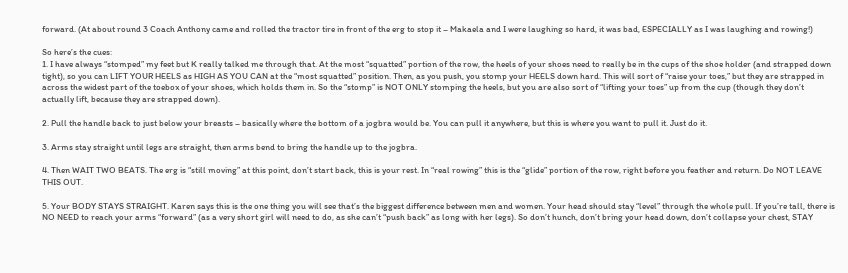forward. (At about round 3 Coach Anthony came and rolled the tractor tire in front of the erg to stop it – Makaela and I were laughing so hard, it was bad, ESPECIALLY as I was laughing and rowing!)

So here’s the cues:
1. I have always “stomped” my feet but K really talked me through that. At the most “squatted” portion of the row, the heels of your shoes need to really be in the cups of the shoe holder (and strapped down tight), so you can LIFT YOUR HEELS as HIGH AS YOU CAN at the “most squatted” position. Then, as you push, you stomp your HEELS down hard. This will sort of “raise your toes,” but they are strapped in across the widest part of the toebox of your shoes, which holds them in. So the “stomp” is NOT ONLY stomping the heels, but you are also sort of “lifting your toes” up from the cup (though they don’t actually lift, because they are strapped down).

2. Pull the handle back to just below your breasts – basically where the bottom of a jogbra would be. You can pull it anywhere, but this is where you want to pull it. Just do it.

3. Arms stay straight until legs are straight, then arms bend to bring the handle up to the jogbra.

4. Then WAIT TWO BEATS. The erg is “still moving” at this point, don’t start back, this is your rest. In “real rowing” this is the “glide” portion of the row, right before you feather and return. Do NOT LEAVE THIS OUT.

5. Your BODY STAYS STRAIGHT. Karen says this is the one thing you will see that’s the biggest difference between men and women. Your head should stay “level” through the whole pull. If you’re tall, there is NO NEED to reach your arms “forward” (as a very short girl will need to do, as she can’t “push back” as long with her legs). So don’t hunch, don’t bring your head down, don’t collapse your chest, STAY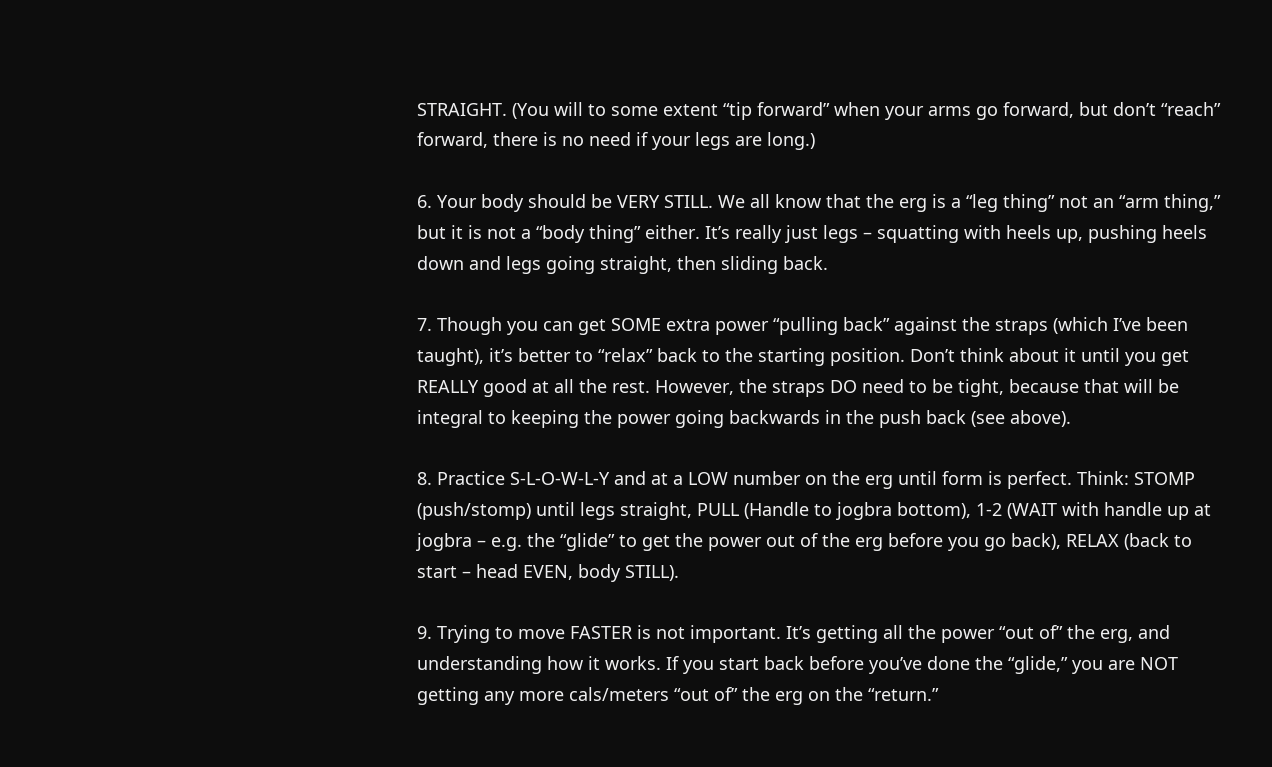STRAIGHT. (You will to some extent “tip forward” when your arms go forward, but don’t “reach” forward, there is no need if your legs are long.)

6. Your body should be VERY STILL. We all know that the erg is a “leg thing” not an “arm thing,” but it is not a “body thing” either. It’s really just legs – squatting with heels up, pushing heels down and legs going straight, then sliding back.

7. Though you can get SOME extra power “pulling back” against the straps (which I’ve been taught), it’s better to “relax” back to the starting position. Don’t think about it until you get REALLY good at all the rest. However, the straps DO need to be tight, because that will be integral to keeping the power going backwards in the push back (see above).

8. Practice S-L-O-W-L-Y and at a LOW number on the erg until form is perfect. Think: STOMP (push/stomp) until legs straight, PULL (Handle to jogbra bottom), 1-2 (WAIT with handle up at jogbra – e.g. the “glide” to get the power out of the erg before you go back), RELAX (back to start – head EVEN, body STILL).

9. Trying to move FASTER is not important. It’s getting all the power “out of” the erg, and understanding how it works. If you start back before you’ve done the “glide,” you are NOT getting any more cals/meters “out of” the erg on the “return.”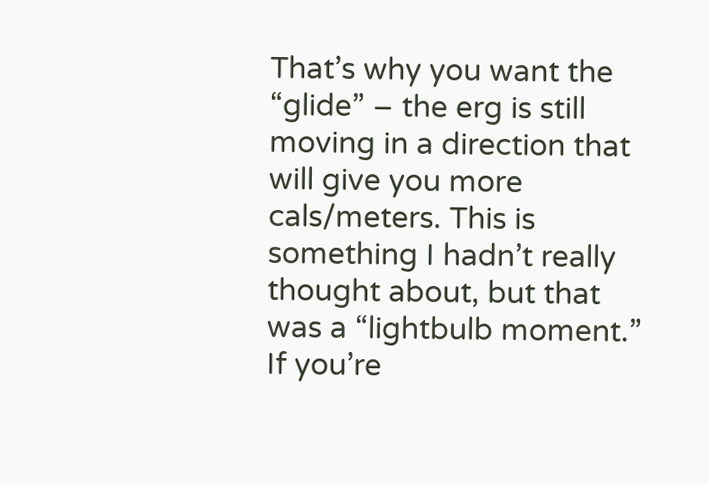That’s why you want the “glide” – the erg is still moving in a direction that will give you more cals/meters. This is something I hadn’t really thought about, but that was a “lightbulb moment.” If you’re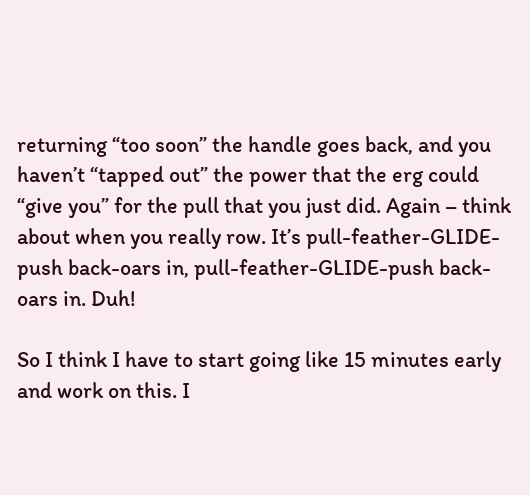returning “too soon” the handle goes back, and you haven’t “tapped out” the power that the erg could “give you” for the pull that you just did. Again – think about when you really row. It’s pull-feather-GLIDE-push back-oars in, pull-feather-GLIDE-push back-oars in. Duh!

So I think I have to start going like 15 minutes early and work on this. I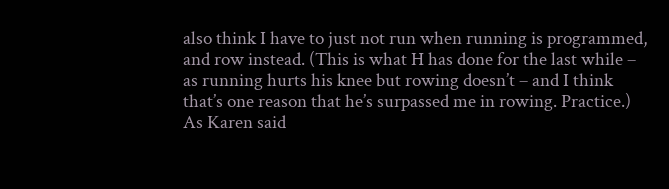also think I have to just not run when running is programmed, and row instead. (This is what H has done for the last while – as running hurts his knee but rowing doesn’t – and I think that’s one reason that he’s surpassed me in rowing. Practice.) As Karen said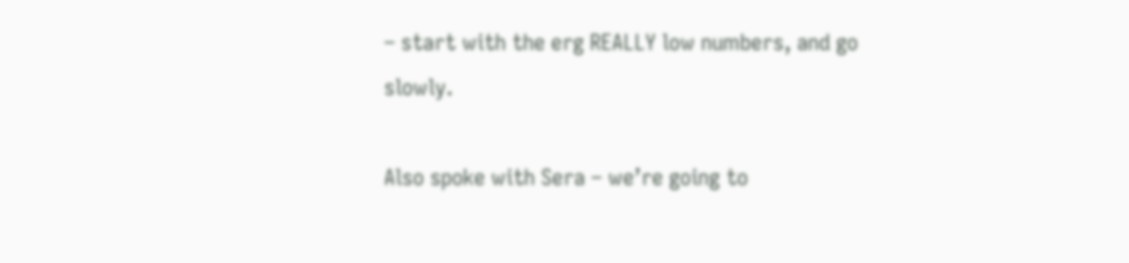– start with the erg REALLY low numbers, and go slowly.

Also spoke with Sera – we’re going to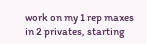work on my 1 rep maxes in 2 privates, starting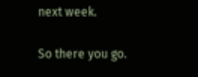next week.

So there you go.